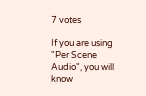7 votes

If you are using "Per Scene Audio", you will know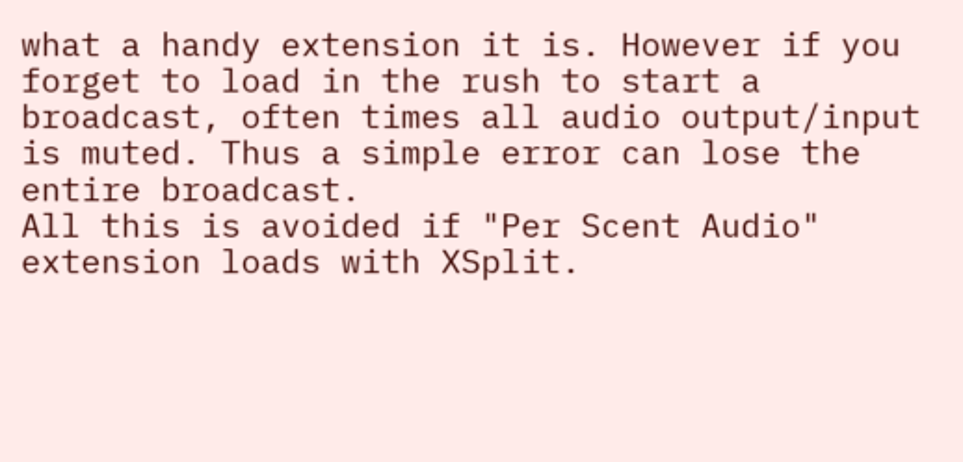what a handy extension it is. However if you forget to load in the rush to start a broadcast, often times all audio output/input is muted. Thus a simple error can lose the entire broadcast.
All this is avoided if "Per Scent Audio" extension loads with XSplit.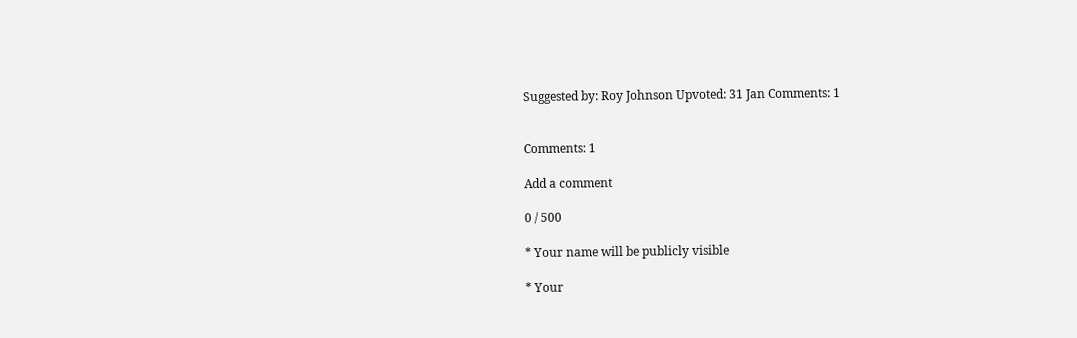Suggested by: Roy Johnson Upvoted: 31 Jan Comments: 1


Comments: 1

Add a comment

0 / 500

* Your name will be publicly visible

* Your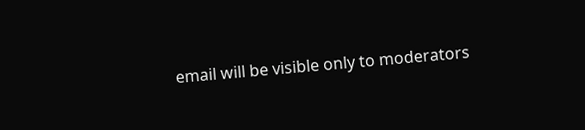email will be visible only to moderators